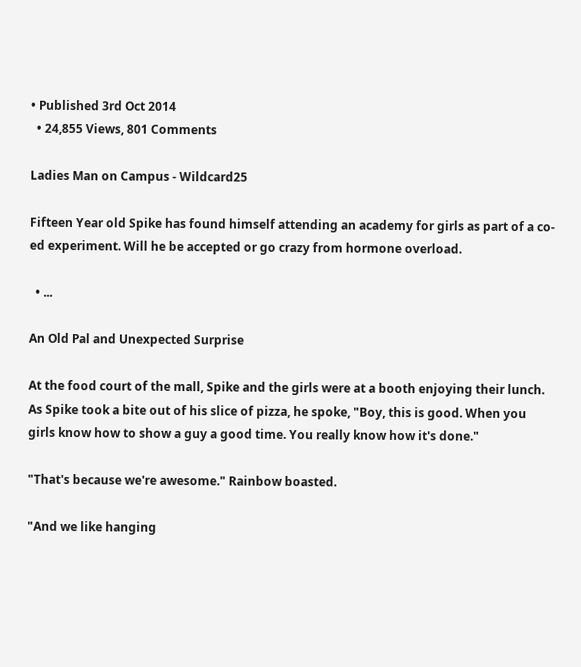• Published 3rd Oct 2014
  • 24,855 Views, 801 Comments

Ladies Man on Campus - Wildcard25

Fifteen Year old Spike has found himself attending an academy for girls as part of a co-ed experiment. Will he be accepted or go crazy from hormone overload.

  • ...

An Old Pal and Unexpected Surprise

At the food court of the mall, Spike and the girls were at a booth enjoying their lunch. As Spike took a bite out of his slice of pizza, he spoke, "Boy, this is good. When you girls know how to show a guy a good time. You really know how it's done."

"That's because we're awesome." Rainbow boasted.

"And we like hanging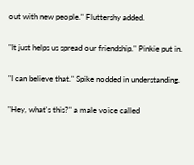out with new people." Fluttershy added.

"It just helps us spread our friendship." Pinkie put in.

"I can believe that." Spike nodded in understanding.

"Hey, what's this?" a male voice called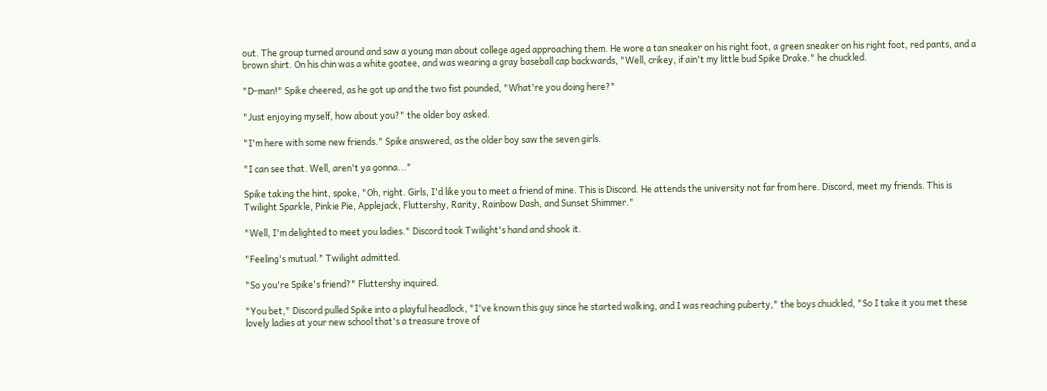out. The group turned around and saw a young man about college aged approaching them. He wore a tan sneaker on his right foot, a green sneaker on his right foot, red pants, and a brown shirt. On his chin was a white goatee, and was wearing a gray baseball cap backwards, "Well, crikey, if ain't my little bud Spike Drake." he chuckled.

"D-man!" Spike cheered, as he got up and the two fist pounded, "What're you doing here?"

"Just enjoying myself, how about you?" the older boy asked.

"I'm here with some new friends." Spike answered, as the older boy saw the seven girls.

"I can see that. Well, aren't ya gonna..."

Spike taking the hint, spoke, "Oh, right. Girls, I'd like you to meet a friend of mine. This is Discord. He attends the university not far from here. Discord, meet my friends. This is Twilight Sparkle, Pinkie Pie, Applejack, Fluttershy, Rarity, Rainbow Dash, and Sunset Shimmer."

"Well, I'm delighted to meet you ladies." Discord took Twilight's hand and shook it.

"Feeling's mutual." Twilight admitted.

"So you're Spike's friend?" Fluttershy inquired.

"You bet," Discord pulled Spike into a playful headlock, "I've known this guy since he started walking, and I was reaching puberty," the boys chuckled, "So I take it you met these lovely ladies at your new school that's a treasure trove of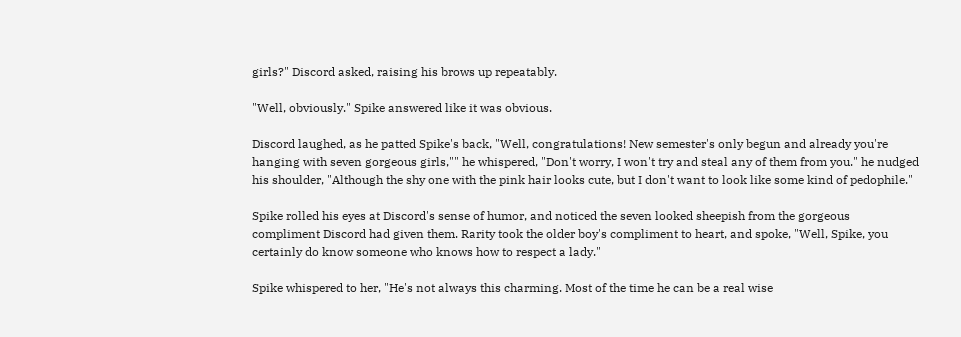girls?" Discord asked, raising his brows up repeatably.

"Well, obviously." Spike answered like it was obvious.

Discord laughed, as he patted Spike's back, "Well, congratulations! New semester's only begun and already you're hanging with seven gorgeous girls,"" he whispered, "Don't worry, I won't try and steal any of them from you." he nudged his shoulder, "Although the shy one with the pink hair looks cute, but I don't want to look like some kind of pedophile."

Spike rolled his eyes at Discord's sense of humor, and noticed the seven looked sheepish from the gorgeous compliment Discord had given them. Rarity took the older boy's compliment to heart, and spoke, "Well, Spike, you certainly do know someone who knows how to respect a lady."

Spike whispered to her, "He's not always this charming. Most of the time he can be a real wise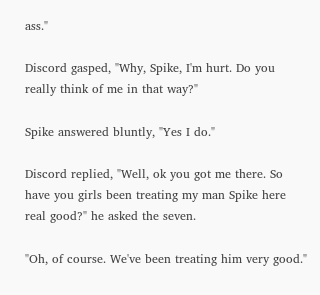ass."

Discord gasped, "Why, Spike, I'm hurt. Do you really think of me in that way?"

Spike answered bluntly, "Yes I do."

Discord replied, "Well, ok you got me there. So have you girls been treating my man Spike here real good?" he asked the seven.

"Oh, of course. We've been treating him very good."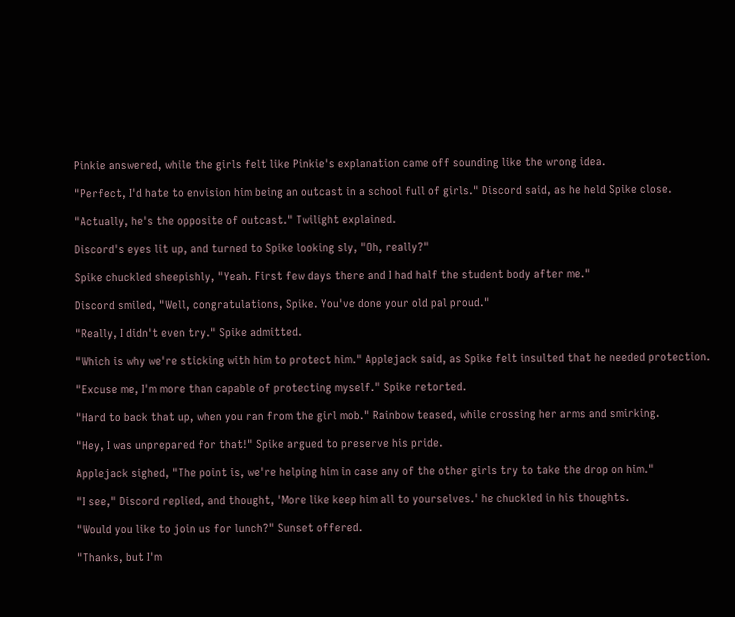Pinkie answered, while the girls felt like Pinkie's explanation came off sounding like the wrong idea.

"Perfect, I'd hate to envision him being an outcast in a school full of girls." Discord said, as he held Spike close.

"Actually, he's the opposite of outcast." Twilight explained.

Discord's eyes lit up, and turned to Spike looking sly, "Oh, really?"

Spike chuckled sheepishly, "Yeah. First few days there and I had half the student body after me."

Discord smiled, "Well, congratulations, Spike. You've done your old pal proud."

"Really, I didn't even try." Spike admitted.

"Which is why we're sticking with him to protect him." Applejack said, as Spike felt insulted that he needed protection.

"Excuse me, I'm more than capable of protecting myself." Spike retorted.

"Hard to back that up, when you ran from the girl mob." Rainbow teased, while crossing her arms and smirking.

"Hey, I was unprepared for that!" Spike argued to preserve his pride.

Applejack sighed, "The point is, we're helping him in case any of the other girls try to take the drop on him."

"I see," Discord replied, and thought, 'More like keep him all to yourselves.' he chuckled in his thoughts.

"Would you like to join us for lunch?" Sunset offered.

"Thanks, but I'm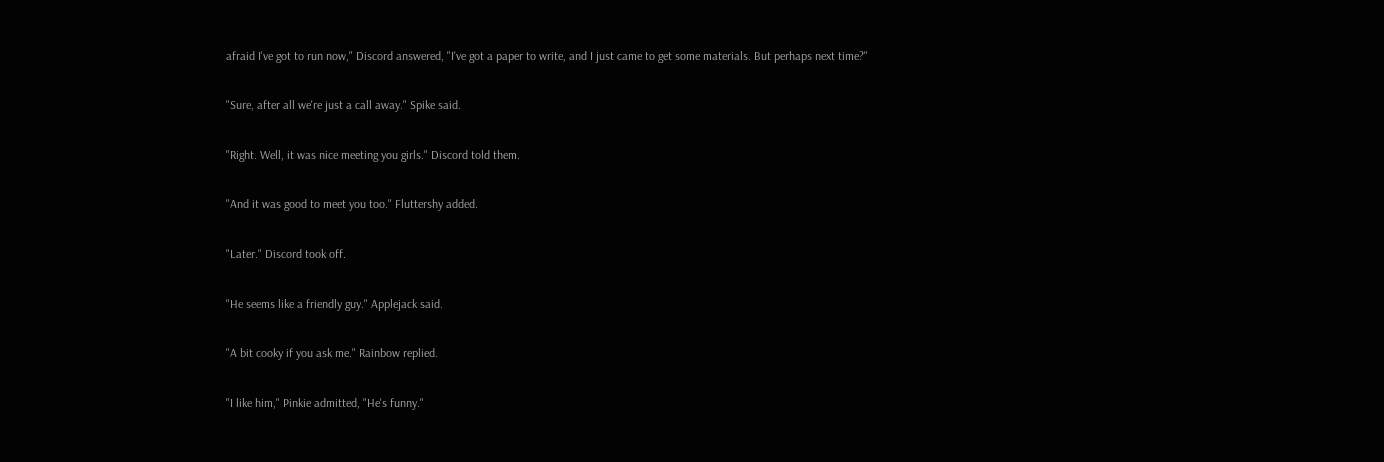afraid I've got to run now," Discord answered, "I've got a paper to write, and I just came to get some materials. But perhaps next time?"

"Sure, after all we're just a call away." Spike said.

"Right. Well, it was nice meeting you girls." Discord told them.

"And it was good to meet you too." Fluttershy added.

"Later." Discord took off.

"He seems like a friendly guy." Applejack said.

"A bit cooky if you ask me." Rainbow replied.

"I like him," Pinkie admitted, "He's funny."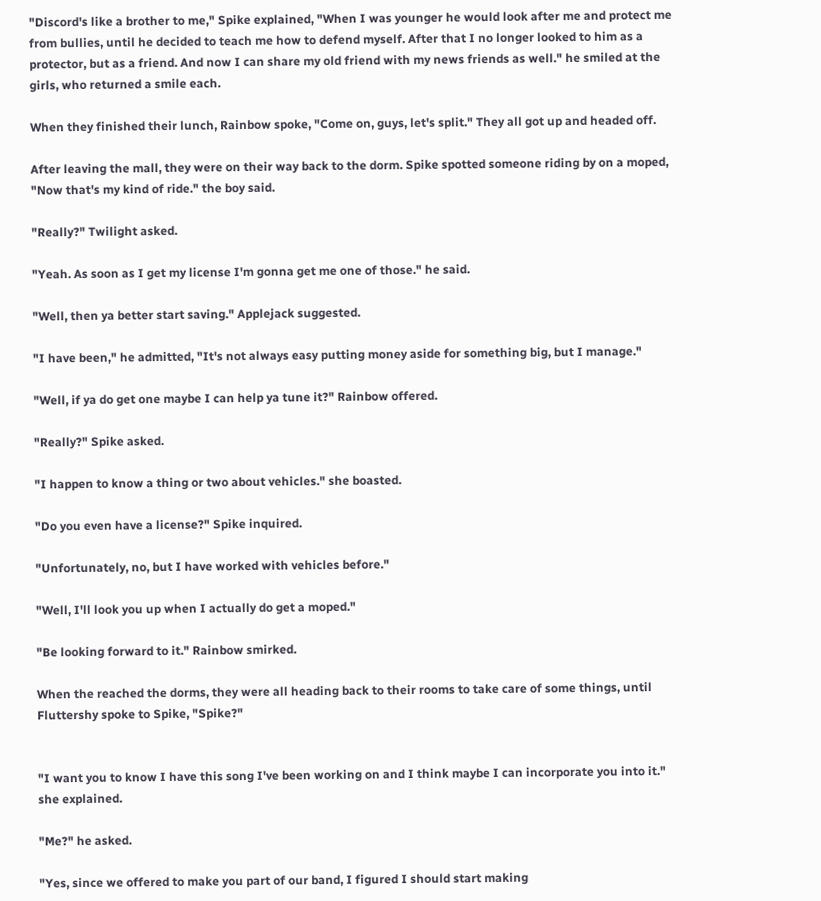"Discord's like a brother to me," Spike explained, "When I was younger he would look after me and protect me from bullies, until he decided to teach me how to defend myself. After that I no longer looked to him as a protector, but as a friend. And now I can share my old friend with my news friends as well." he smiled at the girls, who returned a smile each.

When they finished their lunch, Rainbow spoke, "Come on, guys, let's split." They all got up and headed off.

After leaving the mall, they were on their way back to the dorm. Spike spotted someone riding by on a moped, "Now that's my kind of ride." the boy said.

"Really?" Twilight asked.

"Yeah. As soon as I get my license I'm gonna get me one of those." he said.

"Well, then ya better start saving." Applejack suggested.

"I have been," he admitted, "It's not always easy putting money aside for something big, but I manage."

"Well, if ya do get one maybe I can help ya tune it?" Rainbow offered.

"Really?" Spike asked.

"I happen to know a thing or two about vehicles." she boasted.

"Do you even have a license?" Spike inquired.

"Unfortunately, no, but I have worked with vehicles before."

"Well, I'll look you up when I actually do get a moped."

"Be looking forward to it." Rainbow smirked.

When the reached the dorms, they were all heading back to their rooms to take care of some things, until Fluttershy spoke to Spike, "Spike?"


"I want you to know I have this song I've been working on and I think maybe I can incorporate you into it." she explained.

"Me?" he asked.

"Yes, since we offered to make you part of our band, I figured I should start making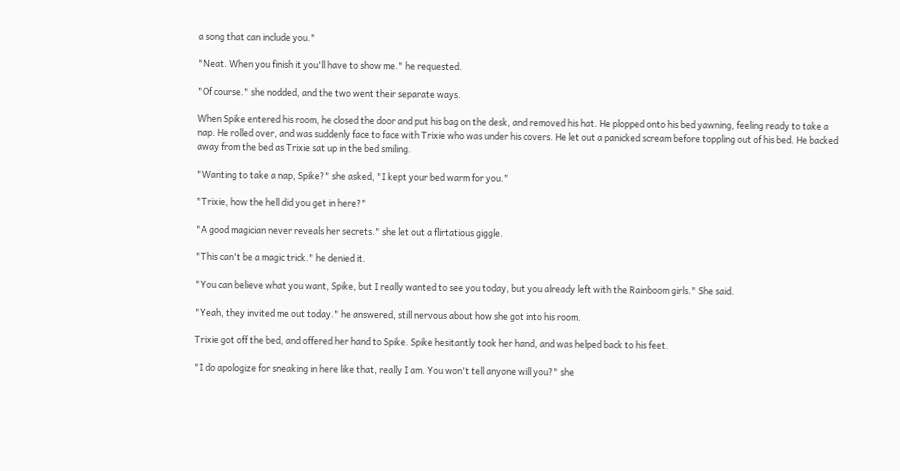a song that can include you."

"Neat. When you finish it you'll have to show me." he requested.

"Of course." she nodded, and the two went their separate ways.

When Spike entered his room, he closed the door and put his bag on the desk, and removed his hat. He plopped onto his bed yawning, feeling ready to take a nap. He rolled over, and was suddenly face to face with Trixie who was under his covers. He let out a panicked scream before toppling out of his bed. He backed away from the bed as Trixie sat up in the bed smiling.

"Wanting to take a nap, Spike?" she asked, "I kept your bed warm for you."

"Trixie, how the hell did you get in here?"

"A good magician never reveals her secrets." she let out a flirtatious giggle.

"This can't be a magic trick." he denied it.

"You can believe what you want, Spike, but I really wanted to see you today, but you already left with the Rainboom girls." She said.

"Yeah, they invited me out today." he answered, still nervous about how she got into his room.

Trixie got off the bed, and offered her hand to Spike. Spike hesitantly took her hand, and was helped back to his feet.

"I do apologize for sneaking in here like that, really I am. You won't tell anyone will you?" she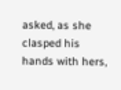asked, as she clasped his hands with hers,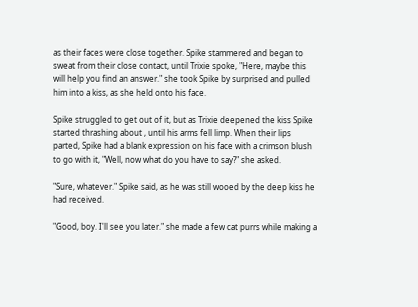as their faces were close together. Spike stammered and began to sweat from their close contact, until Trixie spoke, "Here, maybe this will help you find an answer." she took Spike by surprised and pulled him into a kiss, as she held onto his face.

Spike struggled to get out of it, but as Trixie deepened the kiss Spike started thrashing about , until his arms fell limp. When their lips parted, Spike had a blank expression on his face with a crimson blush to go with it, "Well, now what do you have to say?" she asked.

"Sure, whatever." Spike said, as he was still wooed by the deep kiss he had received.

"Good, boy. I'll see you later." she made a few cat purrs while making a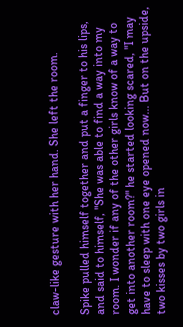claw-like gesture with her hand. She left the room.

Spike pulled himself together and put a finger to his lips, and said to himself, "She was able to find a way into my room. I wonder if any of the other girls know of a way to get into another room?" he started looking scared, "I may have to sleep with one eye opened now... But on the upside, two kisses by two girls in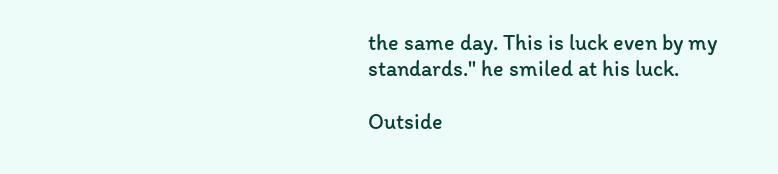the same day. This is luck even by my standards." he smiled at his luck.

Outside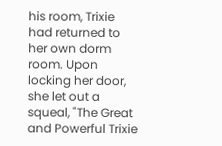his room, Trixie had returned to her own dorm room. Upon locking her door, she let out a squeal, "The Great and Powerful Trixie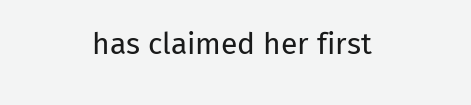has claimed her first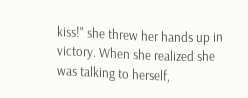kiss!" she threw her hands up in victory. When she realized she was talking to herself,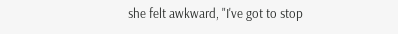she felt awkward, "I've got to stop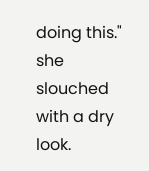doing this." she slouched with a dry look.